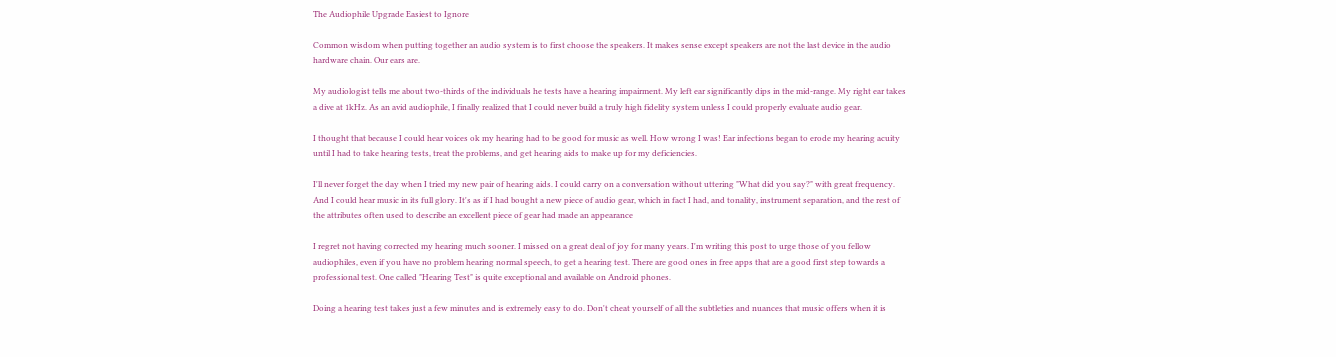The Audiophile Upgrade Easiest to Ignore

Common wisdom when putting together an audio system is to first choose the speakers. It makes sense except speakers are not the last device in the audio hardware chain. Our ears are.

My audiologist tells me about two-thirds of the individuals he tests have a hearing impairment. My left ear significantly dips in the mid-range. My right ear takes a dive at 1kHz. As an avid audiophile, I finally realized that I could never build a truly high fidelity system unless I could properly evaluate audio gear.

I thought that because I could hear voices ok my hearing had to be good for music as well. How wrong I was! Ear infections began to erode my hearing acuity until I had to take hearing tests, treat the problems, and get hearing aids to make up for my deficiencies.

I'll never forget the day when I tried my new pair of hearing aids. I could carry on a conversation without uttering "What did you say?" with great frequency. And I could hear music in its full glory. It's as if I had bought a new piece of audio gear, which in fact I had, and tonality, instrument separation, and the rest of the attributes often used to describe an excellent piece of gear had made an appearance

I regret not having corrected my hearing much sooner. I missed on a great deal of joy for many years. I'm writing this post to urge those of you fellow audiophiles, even if you have no problem hearing normal speech, to get a hearing test. There are good ones in free apps that are a good first step towards a professional test. One called "Hearing Test" is quite exceptional and available on Android phones.

Doing a hearing test takes just a few minutes and is extremely easy to do. Don't cheat yourself of all the subtleties and nuances that music offers when it is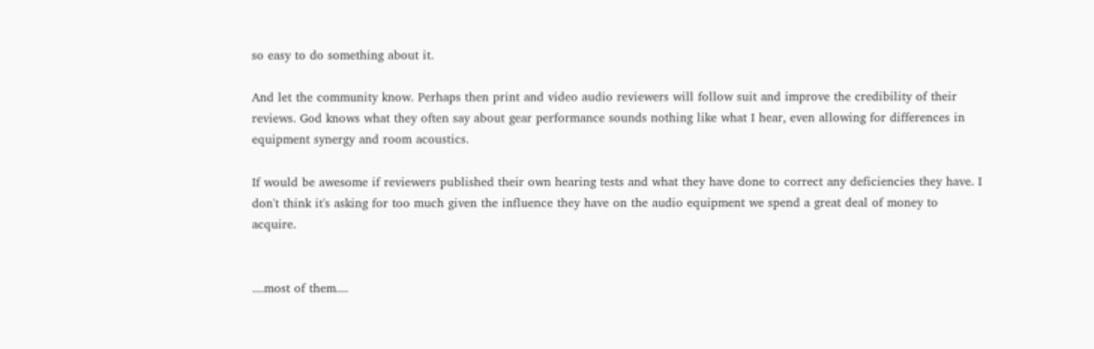so easy to do something about it.

And let the community know. Perhaps then print and video audio reviewers will follow suit and improve the credibility of their reviews. God knows what they often say about gear performance sounds nothing like what I hear, even allowing for differences in equipment synergy and room acoustics.

If would be awesome if reviewers published their own hearing tests and what they have done to correct any deficiencies they have. I don't think it's asking for too much given the influence they have on the audio equipment we spend a great deal of money to acquire.


....most of them....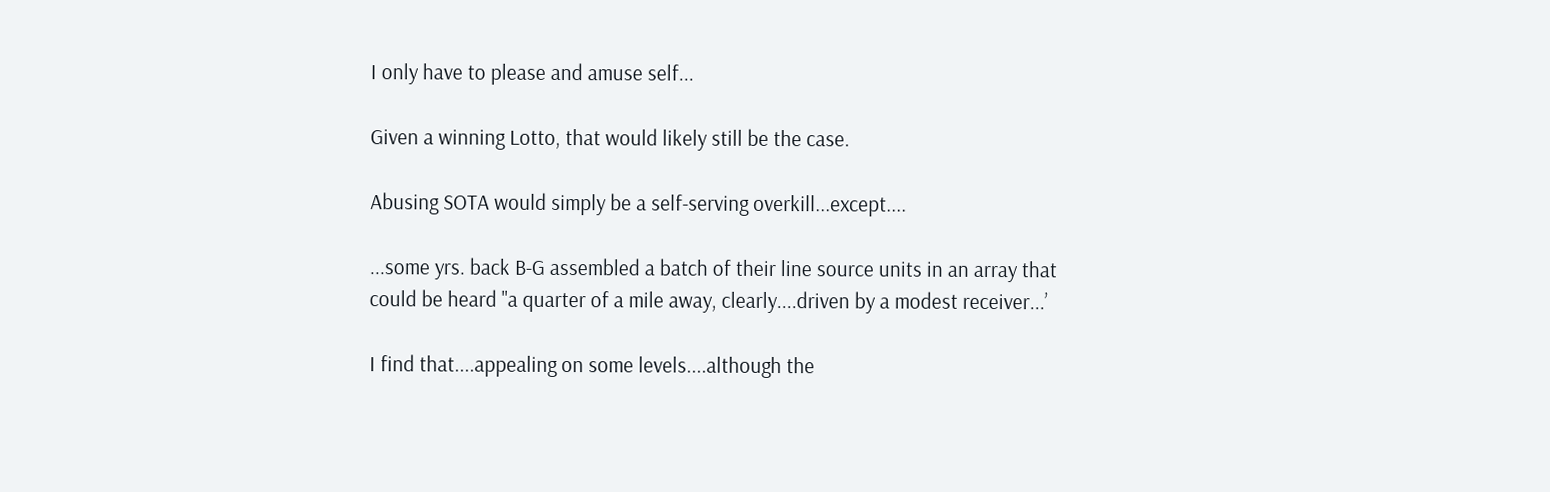I only have to please and amuse self...

Given a winning Lotto, that would likely still be the case.

Abusing SOTA would simply be a self-serving overkill...except....

...some yrs. back B-G assembled a batch of their line source units in an array that could be heard "a quarter of a mile away, clearly....driven by a modest receiver...’

I find that....appealing on some levels....although the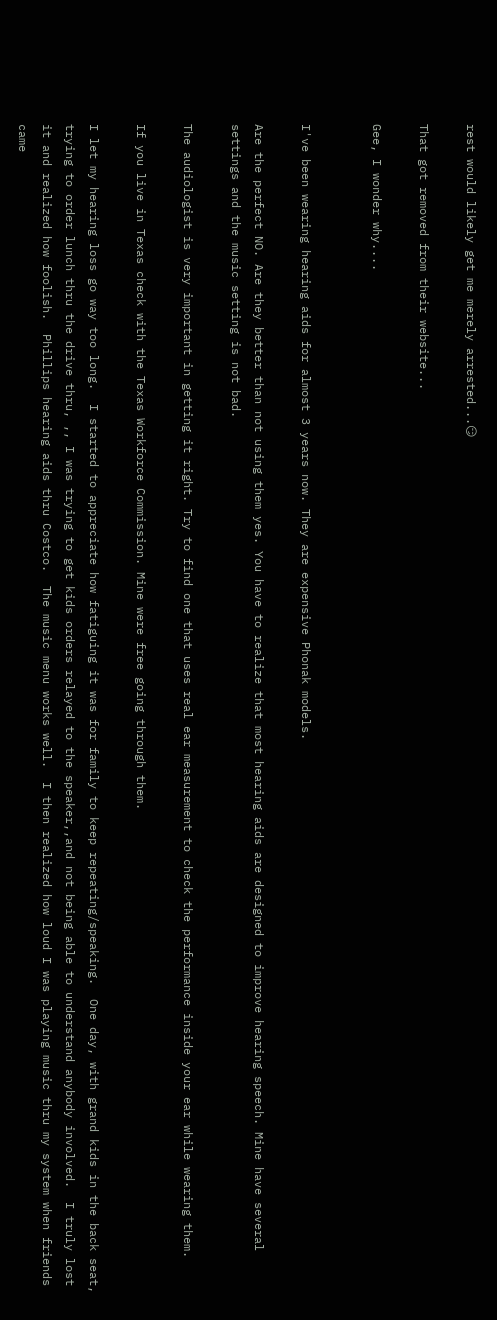rest would likely get me merely arrested...😏

That got removed from their website...

Gee, I wonder why....


I've been wearing hearing aids for almost 3 years now. They are expensive Phonak models.

Are the perfect NO. Are they better than not using them yes. You have to realize that most hearing aids are designed to improve hearing speech. Mine have several settings and the music setting is not bad.

The audiologist is very important in getting it right. Try to find one that uses real ear measurement to check the performance inside your ear while wearing them.

If you live in Texas check with the Texas Workforce Commission. Mine were free going through them.

I let my hearing loss go way too long.  I started to appreciate how fatiguing it was for family to keep repeating/speaking.  One day, with grand kids in the back seat, trying to order lunch thru the drive thru, ,, I was trying to get kids orders relayed to the speaker,,and not being able to understand anybody involved.  I truly lost it and realized how foolish.  Phillips hearing aids thru Costco.  The music menu works well.  I then realized how loud I was playing music thru my system when friends came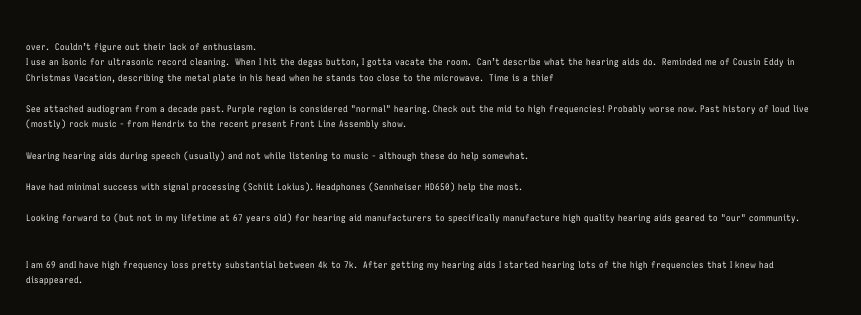over.  Couldn’t figure out their lack of enthusiasm.
I use an Isonic for ultrasonic record cleaning.  When I hit the degas button, I gotta vacate the room.  Can’t describe what the hearing aids do.  Reminded me of Cousin Eddy in Christmas Vacation, describing the metal plate in his head when he stands too close to the microwave.  Time is a thief

See attached audiogram from a decade past. Purple region is considered "normal" hearing. Check out the mid to high frequencies! Probably worse now. Past history of loud live (mostly) rock music - from Hendrix to the recent present Front Line Assembly show.

Wearing hearing aids during speech (usually) and not while listening to music - although these do help somewhat.

Have had minimal success with signal processing (Schiit Lokius). Headphones (Sennheiser HD650) help the most.

Looking forward to (but not in my lifetime at 67 years old) for hearing aid manufacturers to specifically manufacture high quality hearing aids geared to "our" community.


I am 69 andI have high frequency loss pretty substantial between 4k to 7k.  After getting my hearing aids I started hearing lots of the high frequencies that I knew had disappeared.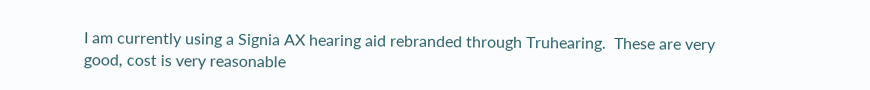I am currently using a Signia AX hearing aid rebranded through Truhearing.  These are very good, cost is very reasonable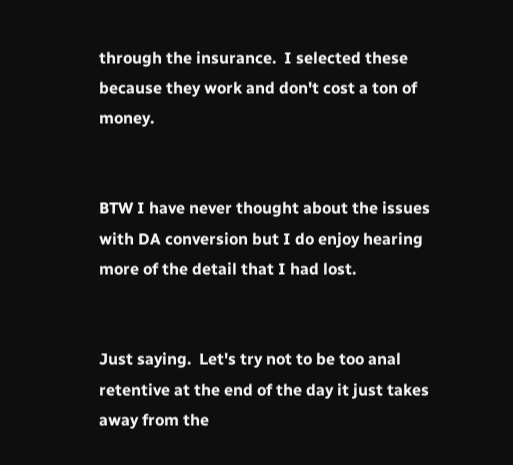through the insurance.  I selected these because they work and don't cost a ton of money.


BTW I have never thought about the issues with DA conversion but I do enjoy hearing more of the detail that I had lost.


Just saying.  Let's try not to be too anal retentive at the end of the day it just takes away from the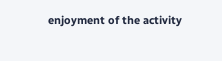enjoyment of the activity